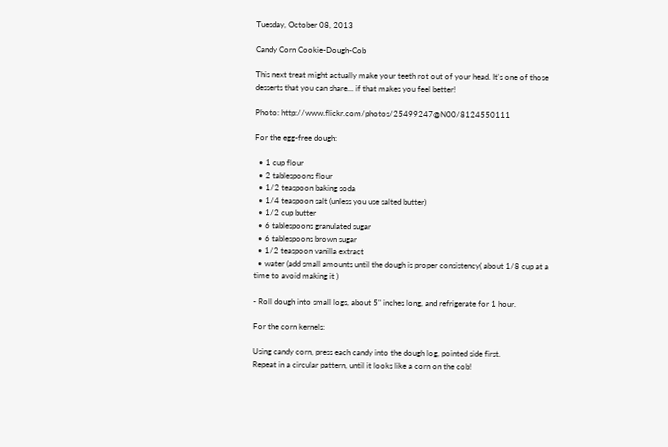Tuesday, October 08, 2013

Candy Corn Cookie-Dough-Cob

This next treat might actually make your teeth rot out of your head. It's one of those desserts that you can share... if that makes you feel better!

Photo: http://www.flickr.com/photos/25499247@N00/8124550111

For the egg-free dough:

  • 1 cup flour
  • 2 tablespoons flour
  • 1/2 teaspoon baking soda
  • 1/4 teaspoon salt (unless you use salted butter)
  • 1/2 cup butter
  • 6 tablespoons granulated sugar
  • 6 tablespoons brown sugar
  • 1/2 teaspoon vanilla extract
  • water (add small amounts until the dough is proper consistency( about 1/8 cup at a time to avoid making it )

- Roll dough into small logs, about 5" inches long, and refrigerate for 1 hour.

For the corn kernels:

Using candy corn, press each candy into the dough log, pointed side first.
Repeat in a circular pattern, until it looks like a corn on the cob!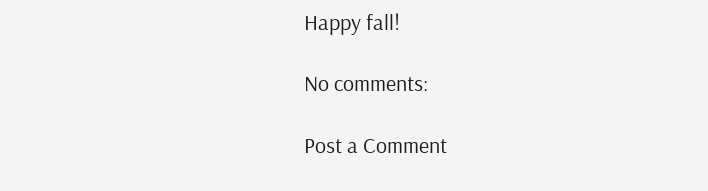Happy fall!

No comments:

Post a Comment